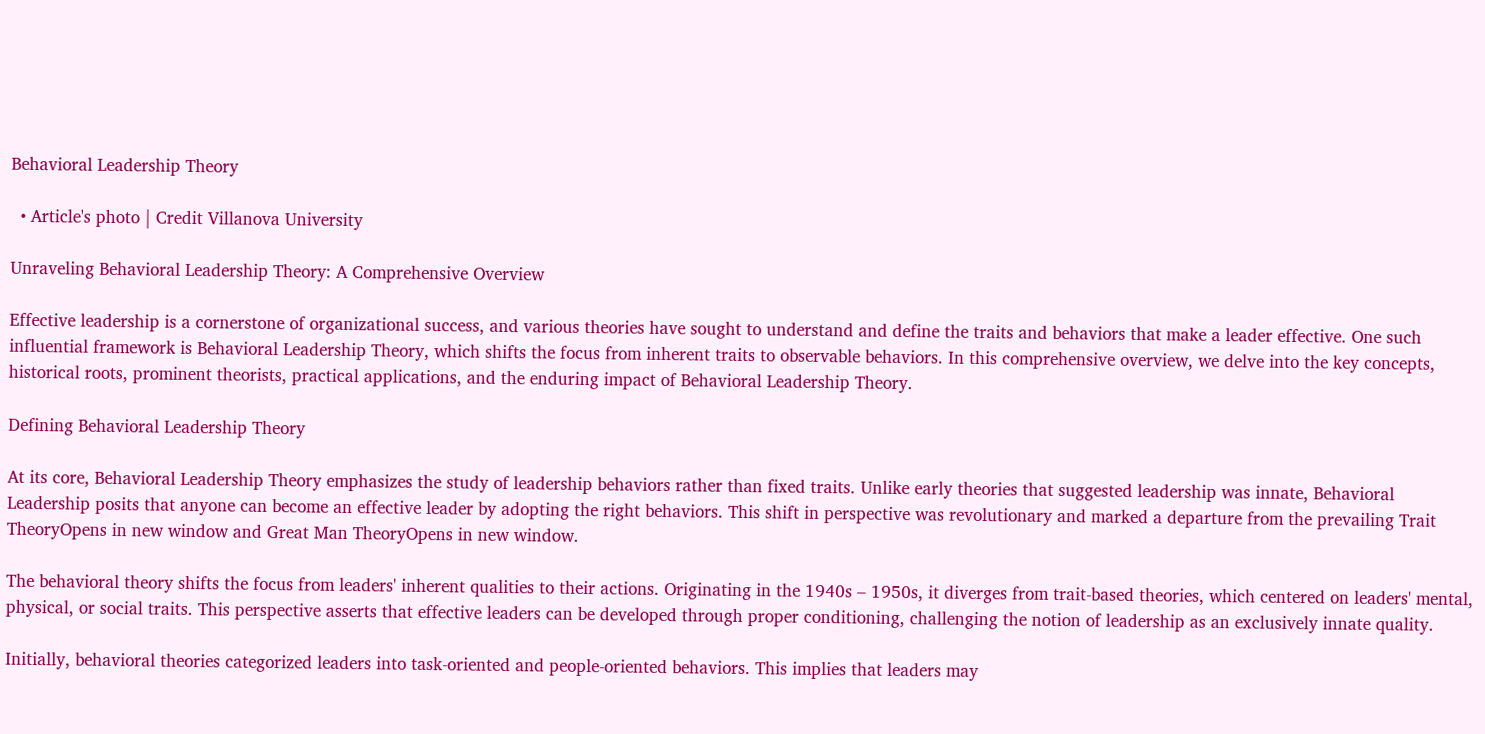Behavioral Leadership Theory

  • Article's photo | Credit Villanova University

Unraveling Behavioral Leadership Theory: A Comprehensive Overview

Effective leadership is a cornerstone of organizational success, and various theories have sought to understand and define the traits and behaviors that make a leader effective. One such influential framework is Behavioral Leadership Theory, which shifts the focus from inherent traits to observable behaviors. In this comprehensive overview, we delve into the key concepts, historical roots, prominent theorists, practical applications, and the enduring impact of Behavioral Leadership Theory.

Defining Behavioral Leadership Theory

At its core, Behavioral Leadership Theory emphasizes the study of leadership behaviors rather than fixed traits. Unlike early theories that suggested leadership was innate, Behavioral Leadership posits that anyone can become an effective leader by adopting the right behaviors. This shift in perspective was revolutionary and marked a departure from the prevailing Trait TheoryOpens in new window and Great Man TheoryOpens in new window.

The behavioral theory shifts the focus from leaders' inherent qualities to their actions. Originating in the 1940s – 1950s, it diverges from trait-based theories, which centered on leaders' mental, physical, or social traits. This perspective asserts that effective leaders can be developed through proper conditioning, challenging the notion of leadership as an exclusively innate quality.

Initially, behavioral theories categorized leaders into task-oriented and people-oriented behaviors. This implies that leaders may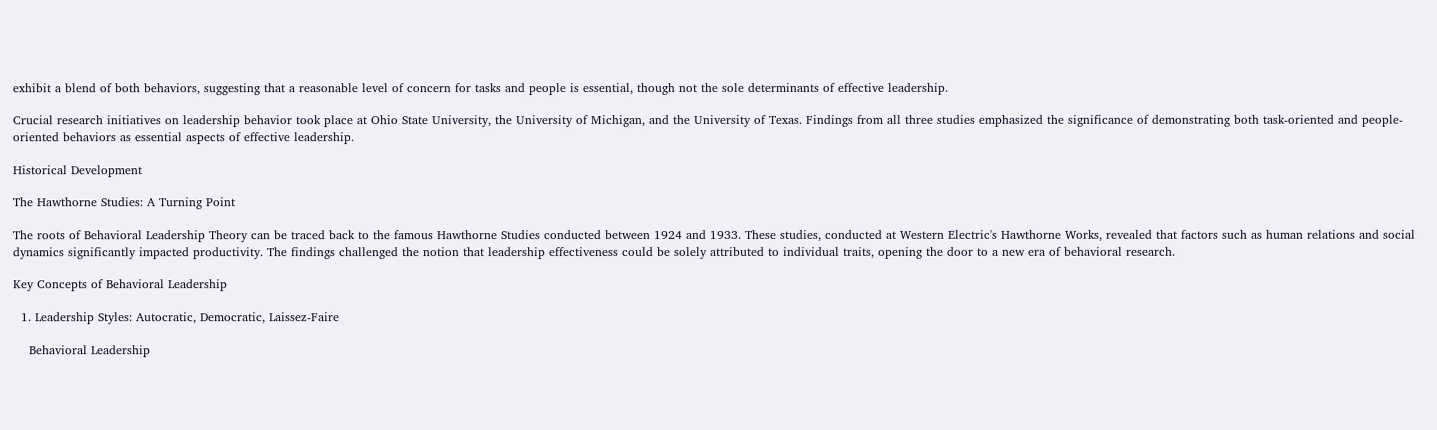exhibit a blend of both behaviors, suggesting that a reasonable level of concern for tasks and people is essential, though not the sole determinants of effective leadership.

Crucial research initiatives on leadership behavior took place at Ohio State University, the University of Michigan, and the University of Texas. Findings from all three studies emphasized the significance of demonstrating both task-oriented and people-oriented behaviors as essential aspects of effective leadership.

Historical Development

The Hawthorne Studies: A Turning Point

The roots of Behavioral Leadership Theory can be traced back to the famous Hawthorne Studies conducted between 1924 and 1933. These studies, conducted at Western Electric's Hawthorne Works, revealed that factors such as human relations and social dynamics significantly impacted productivity. The findings challenged the notion that leadership effectiveness could be solely attributed to individual traits, opening the door to a new era of behavioral research.

Key Concepts of Behavioral Leadership

  1. Leadership Styles: Autocratic, Democratic, Laissez-Faire

    Behavioral Leadership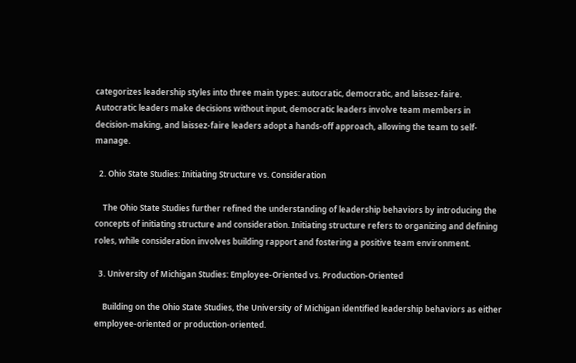categorizes leadership styles into three main types: autocratic, democratic, and laissez-faire. Autocratic leaders make decisions without input, democratic leaders involve team members in decision-making, and laissez-faire leaders adopt a hands-off approach, allowing the team to self-manage.

  2. Ohio State Studies: Initiating Structure vs. Consideration

    The Ohio State Studies further refined the understanding of leadership behaviors by introducing the concepts of initiating structure and consideration. Initiating structure refers to organizing and defining roles, while consideration involves building rapport and fostering a positive team environment.

  3. University of Michigan Studies: Employee-Oriented vs. Production-Oriented

    Building on the Ohio State Studies, the University of Michigan identified leadership behaviors as either employee-oriented or production-oriented.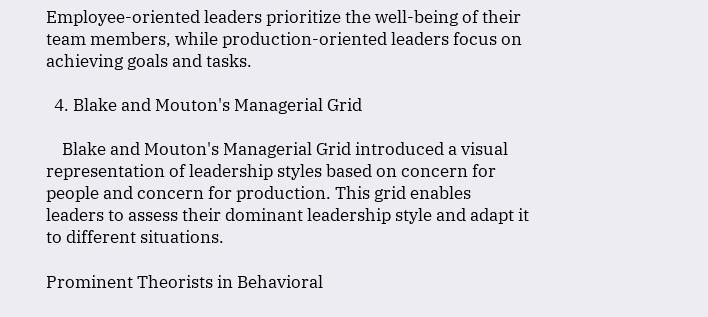Employee-oriented leaders prioritize the well-being of their team members, while production-oriented leaders focus on achieving goals and tasks.

  4. Blake and Mouton's Managerial Grid

    Blake and Mouton's Managerial Grid introduced a visual representation of leadership styles based on concern for people and concern for production. This grid enables leaders to assess their dominant leadership style and adapt it to different situations.

Prominent Theorists in Behavioral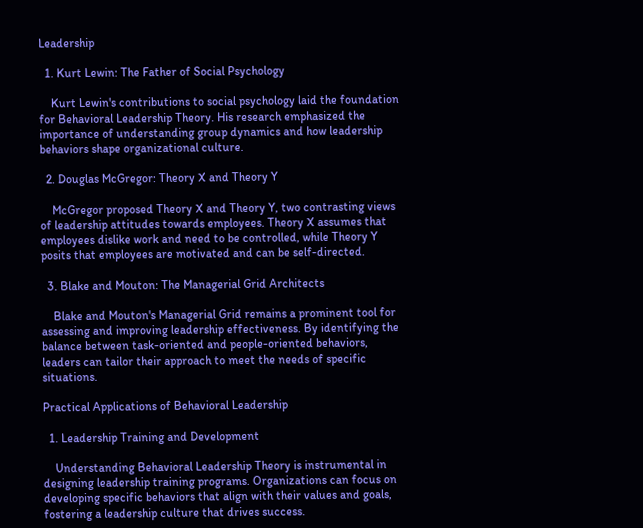Leadership

  1. Kurt Lewin: The Father of Social Psychology

    Kurt Lewin's contributions to social psychology laid the foundation for Behavioral Leadership Theory. His research emphasized the importance of understanding group dynamics and how leadership behaviors shape organizational culture.

  2. Douglas McGregor: Theory X and Theory Y

    McGregor proposed Theory X and Theory Y, two contrasting views of leadership attitudes towards employees. Theory X assumes that employees dislike work and need to be controlled, while Theory Y posits that employees are motivated and can be self-directed.

  3. Blake and Mouton: The Managerial Grid Architects

    Blake and Mouton's Managerial Grid remains a prominent tool for assessing and improving leadership effectiveness. By identifying the balance between task-oriented and people-oriented behaviors, leaders can tailor their approach to meet the needs of specific situations.

Practical Applications of Behavioral Leadership

  1. Leadership Training and Development

    Understanding Behavioral Leadership Theory is instrumental in designing leadership training programs. Organizations can focus on developing specific behaviors that align with their values and goals, fostering a leadership culture that drives success.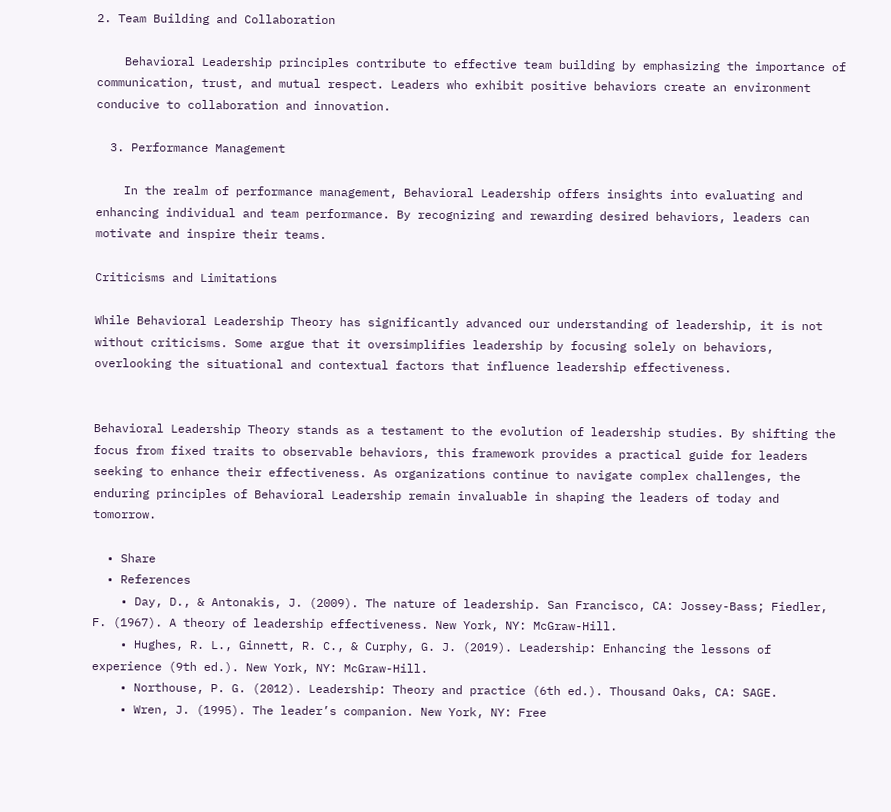2. Team Building and Collaboration

    Behavioral Leadership principles contribute to effective team building by emphasizing the importance of communication, trust, and mutual respect. Leaders who exhibit positive behaviors create an environment conducive to collaboration and innovation.

  3. Performance Management

    In the realm of performance management, Behavioral Leadership offers insights into evaluating and enhancing individual and team performance. By recognizing and rewarding desired behaviors, leaders can motivate and inspire their teams.

Criticisms and Limitations

While Behavioral Leadership Theory has significantly advanced our understanding of leadership, it is not without criticisms. Some argue that it oversimplifies leadership by focusing solely on behaviors, overlooking the situational and contextual factors that influence leadership effectiveness.


Behavioral Leadership Theory stands as a testament to the evolution of leadership studies. By shifting the focus from fixed traits to observable behaviors, this framework provides a practical guide for leaders seeking to enhance their effectiveness. As organizations continue to navigate complex challenges, the enduring principles of Behavioral Leadership remain invaluable in shaping the leaders of today and tomorrow.

  • Share
  • References
    • Day, D., & Antonakis, J. (2009). The nature of leadership. San Francisco, CA: Jossey-Bass; Fiedler, F. (1967). A theory of leadership effectiveness. New York, NY: McGraw-Hill.
    • Hughes, R. L., Ginnett, R. C., & Curphy, G. J. (2019). Leadership: Enhancing the lessons of experience (9th ed.). New York, NY: McGraw-Hill.
    • Northouse, P. G. (2012). Leadership: Theory and practice (6th ed.). Thousand Oaks, CA: SAGE.
    • Wren, J. (1995). The leader’s companion. New York, NY: Free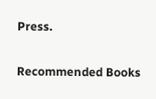Press.

Recommended Books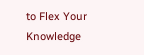to Flex Your Knowledge